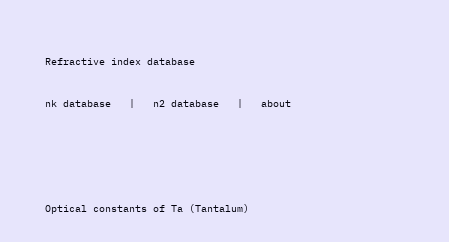Refractive index database

nk database   |   n2 database   |   about




Optical constants of Ta (Tantalum)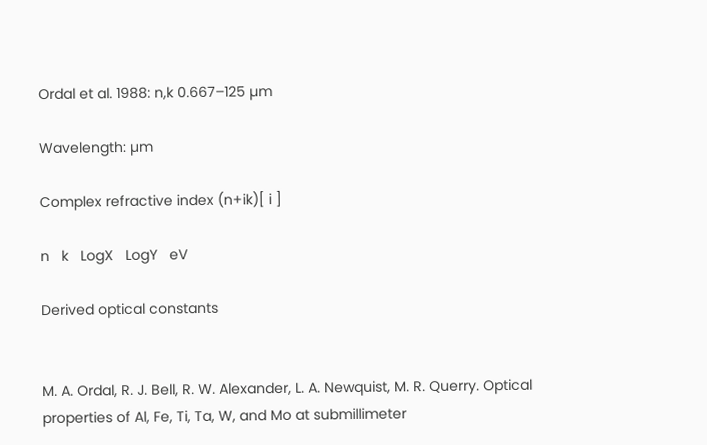Ordal et al. 1988: n,k 0.667–125 µm

Wavelength: µm

Complex refractive index (n+ik)[ i ]

n   k   LogX   LogY   eV

Derived optical constants


M. A. Ordal, R. J. Bell, R. W. Alexander, L. A. Newquist, M. R. Querry. Optical properties of Al, Fe, Ti, Ta, W, and Mo at submillimeter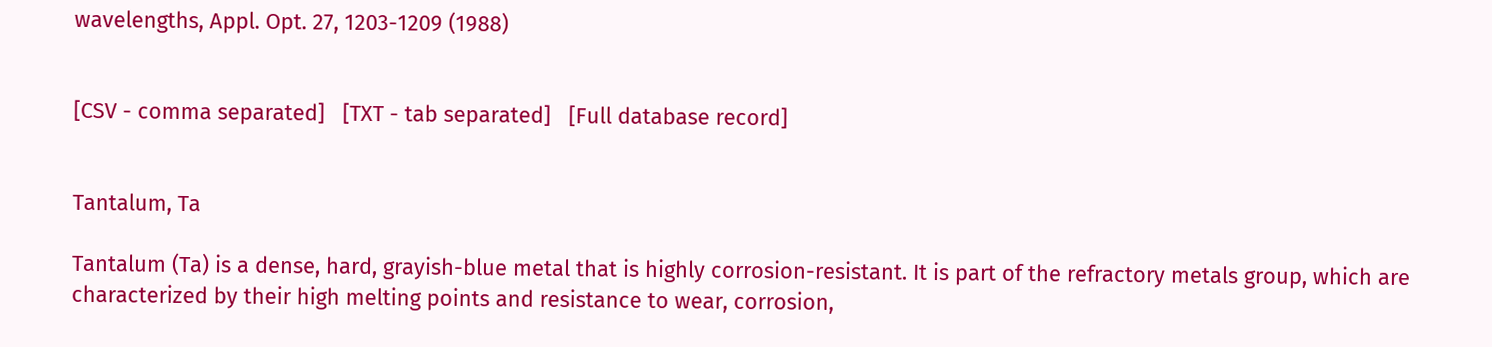wavelengths, Appl. Opt. 27, 1203-1209 (1988)


[CSV - comma separated]   [TXT - tab separated]   [Full database record]


Tantalum, Ta

Tantalum (Ta) is a dense, hard, grayish-blue metal that is highly corrosion-resistant. It is part of the refractory metals group, which are characterized by their high melting points and resistance to wear, corrosion,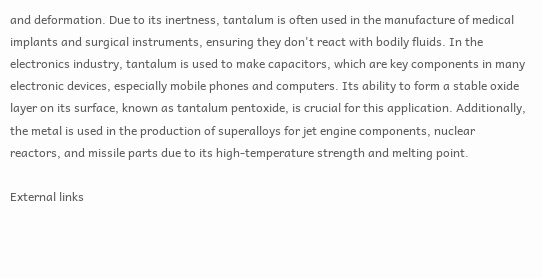and deformation. Due to its inertness, tantalum is often used in the manufacture of medical implants and surgical instruments, ensuring they don't react with bodily fluids. In the electronics industry, tantalum is used to make capacitors, which are key components in many electronic devices, especially mobile phones and computers. Its ability to form a stable oxide layer on its surface, known as tantalum pentoxide, is crucial for this application. Additionally, the metal is used in the production of superalloys for jet engine components, nuclear reactors, and missile parts due to its high-temperature strength and melting point.

External links